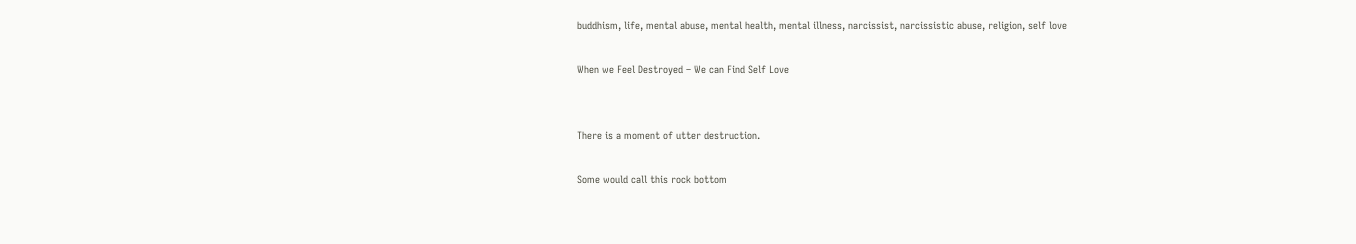buddhism, life, mental abuse, mental health, mental illness, narcissist, narcissistic abuse, religion, self love

When we Feel Destroyed – We can Find Self Love


There is a moment of utter destruction.

Some would call this rock bottom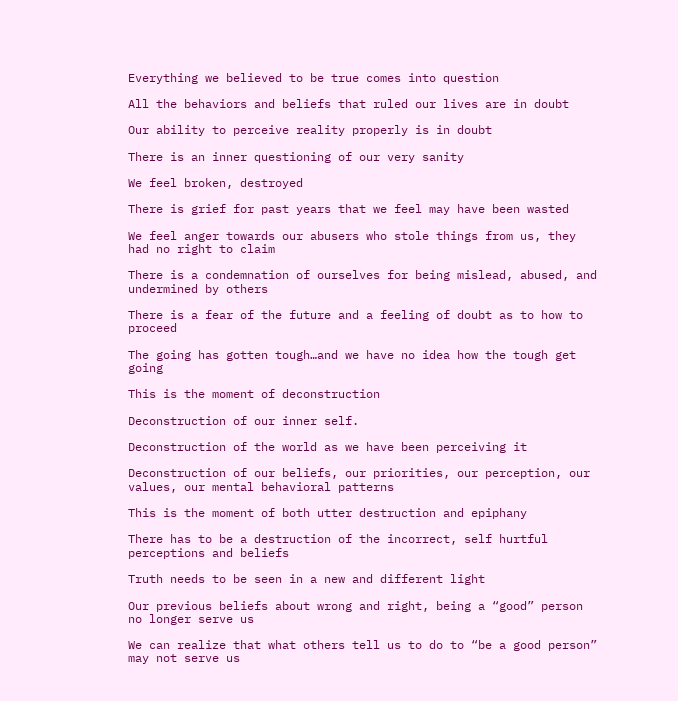Everything we believed to be true comes into question

All the behaviors and beliefs that ruled our lives are in doubt

Our ability to perceive reality properly is in doubt

There is an inner questioning of our very sanity

We feel broken, destroyed

There is grief for past years that we feel may have been wasted

We feel anger towards our abusers who stole things from us, they had no right to claim

There is a condemnation of ourselves for being mislead, abused, and undermined by others

There is a fear of the future and a feeling of doubt as to how to proceed

The going has gotten tough…and we have no idea how the tough get going

This is the moment of deconstruction

Deconstruction of our inner self.

Deconstruction of the world as we have been perceiving it

Deconstruction of our beliefs, our priorities, our perception, our values, our mental behavioral patterns

This is the moment of both utter destruction and epiphany

There has to be a destruction of the incorrect, self hurtful perceptions and beliefs

Truth needs to be seen in a new and different light

Our previous beliefs about wrong and right, being a “good” person no longer serve us

We can realize that what others tell us to do to “be a good person” may not serve us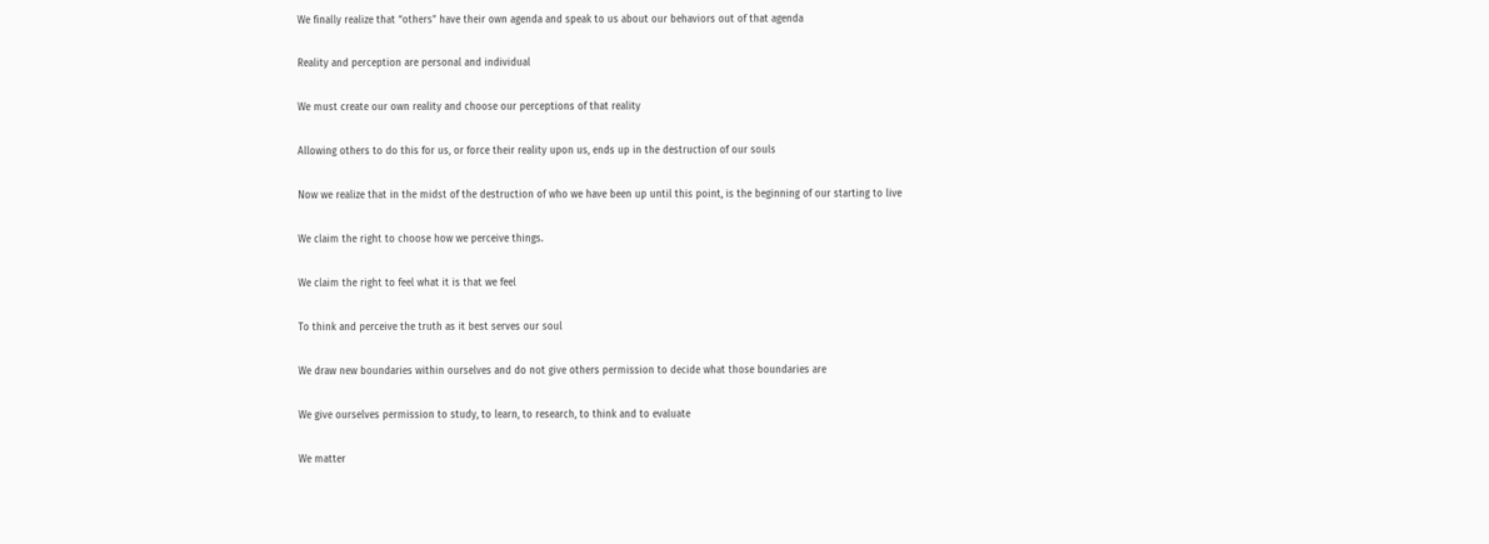We finally realize that “others” have their own agenda and speak to us about our behaviors out of that agenda

Reality and perception are personal and individual

We must create our own reality and choose our perceptions of that reality

Allowing others to do this for us, or force their reality upon us, ends up in the destruction of our souls

Now we realize that in the midst of the destruction of who we have been up until this point, is the beginning of our starting to live

We claim the right to choose how we perceive things.

We claim the right to feel what it is that we feel

To think and perceive the truth as it best serves our soul

We draw new boundaries within ourselves and do not give others permission to decide what those boundaries are

We give ourselves permission to study, to learn, to research, to think and to evaluate

We matter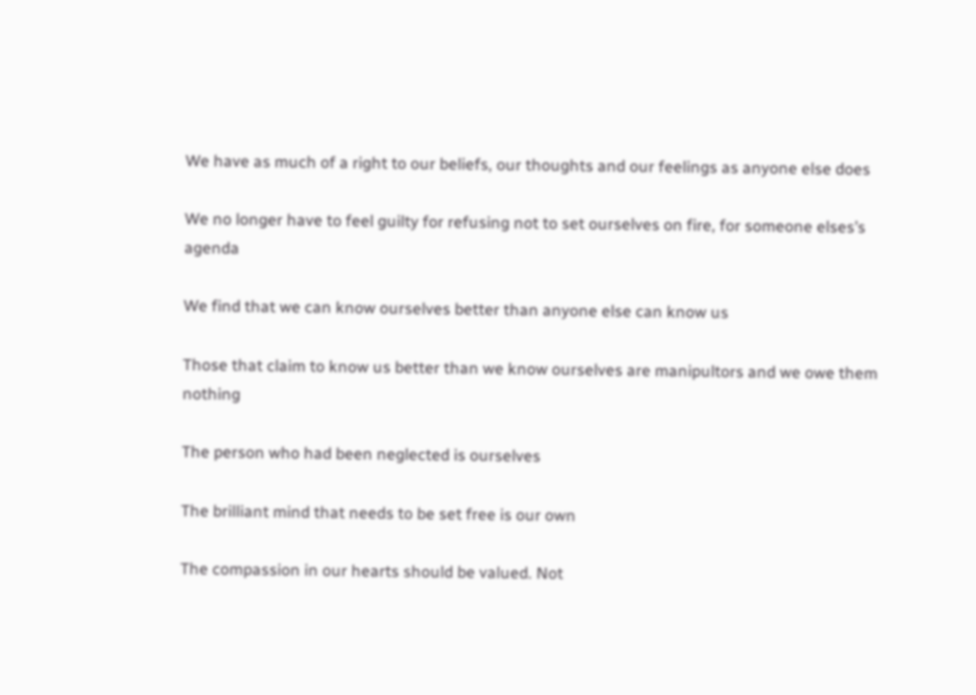We have as much of a right to our beliefs, our thoughts and our feelings as anyone else does

We no longer have to feel guilty for refusing not to set ourselves on fire, for someone elses’s agenda

We find that we can know ourselves better than anyone else can know us

Those that claim to know us better than we know ourselves are manipultors and we owe them nothing

The person who had been neglected is ourselves

The brilliant mind that needs to be set free is our own

The compassion in our hearts should be valued. Not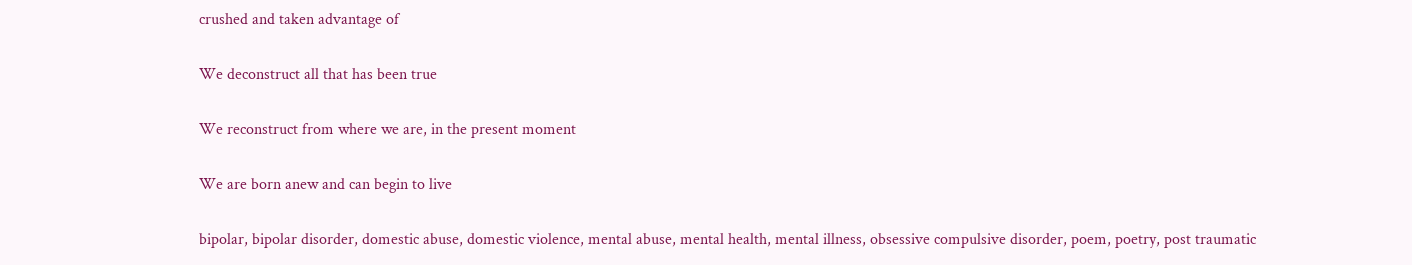crushed and taken advantage of

We deconstruct all that has been true

We reconstruct from where we are, in the present moment

We are born anew and can begin to live

bipolar, bipolar disorder, domestic abuse, domestic violence, mental abuse, mental health, mental illness, obsessive compulsive disorder, poem, poetry, post traumatic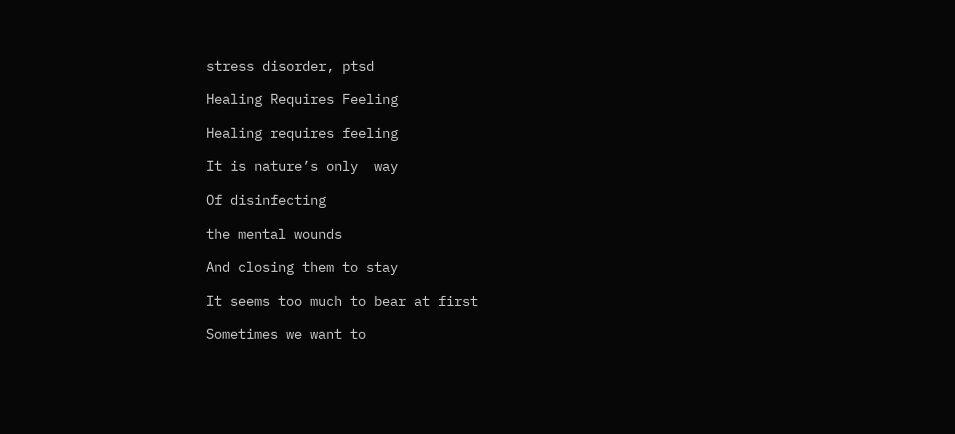stress disorder, ptsd

Healing Requires Feeling

Healing requires feeling

It is nature’s only  way

Of disinfecting

the mental wounds

And closing them to stay

It seems too much to bear at first

Sometimes we want to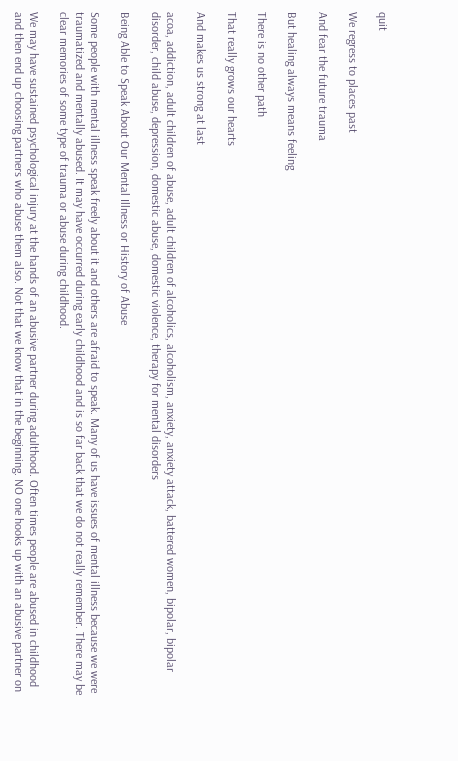quit

We regress to places past

And fear the future trauma

But healing always means feeling

There is no other path

That really grows our hearts

And makes us strong at last

acoa, addiction, adult children of abuse, adult children of alcoholics, alcoholism, anxiety, anxiety attack, battered women, bipolar, bipolar disorder, child abuse, depression, domestic abuse, domestic violence, therapy for mental disorders

Being Able to Speak About Our Mental Illness or History of Abuse

Some people with mental illness speak freely about it and others are afraid to speak. Many of us have issues of mental illness because we were traumatized and mentally abused. It may have occurred during early childhood and is so far back that we do not really remember. There may be clear memories of some type of trauma or abuse during childhood.

We may have sustained psychological injury at the hands of an abusive partner during adulthood. Often times people are abused in childhood and then end up choosing partners who abuse them also. Not that we know that in the beginning. NO one hooks up with an abusive partner on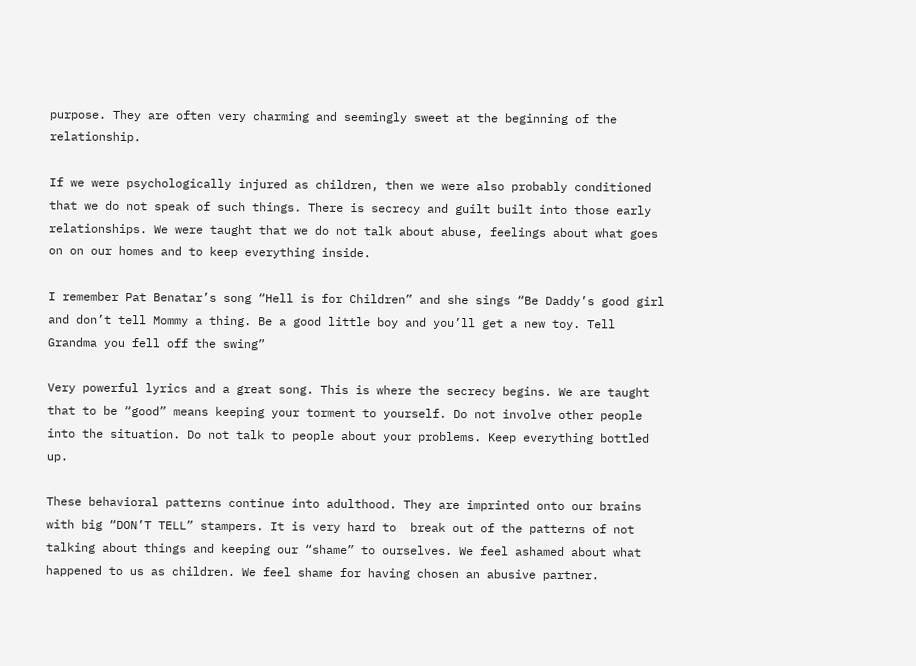purpose. They are often very charming and seemingly sweet at the beginning of the relationship.

If we were psychologically injured as children, then we were also probably conditioned that we do not speak of such things. There is secrecy and guilt built into those early relationships. We were taught that we do not talk about abuse, feelings about what goes on on our homes and to keep everything inside.

I remember Pat Benatar’s song “Hell is for Children” and she sings “Be Daddy’s good girl and don’t tell Mommy a thing. Be a good little boy and you’ll get a new toy. Tell Grandma you fell off the swing”

Very powerful lyrics and a great song. This is where the secrecy begins. We are taught that to be “good” means keeping your torment to yourself. Do not involve other people into the situation. Do not talk to people about your problems. Keep everything bottled up.

These behavioral patterns continue into adulthood. They are imprinted onto our brains with big “DON’T TELL” stampers. It is very hard to  break out of the patterns of not talking about things and keeping our “shame” to ourselves. We feel ashamed about what happened to us as children. We feel shame for having chosen an abusive partner.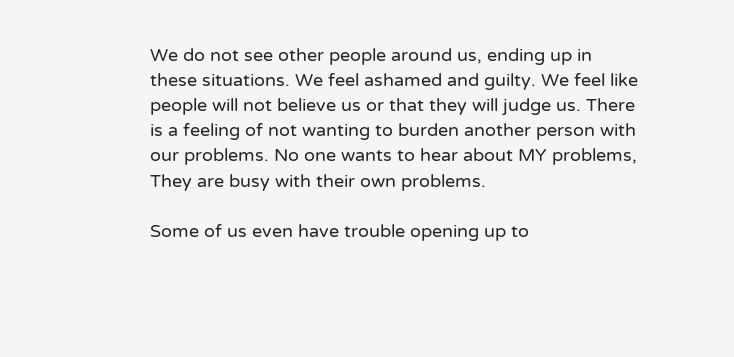We do not see other people around us, ending up in these situations. We feel ashamed and guilty. We feel like people will not believe us or that they will judge us. There is a feeling of not wanting to burden another person with our problems. No one wants to hear about MY problems, They are busy with their own problems.

Some of us even have trouble opening up to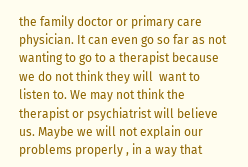the family doctor or primary care physician. It can even go so far as not wanting to go to a therapist because we do not think they will  want to listen to. We may not think the therapist or psychiatrist will believe us. Maybe we will not explain our problems properly , in a way that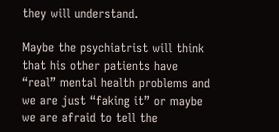they will understand.

Maybe the psychiatrist will think that his other patients have “real” mental health problems and we are just “faking it” or maybe we are afraid to tell the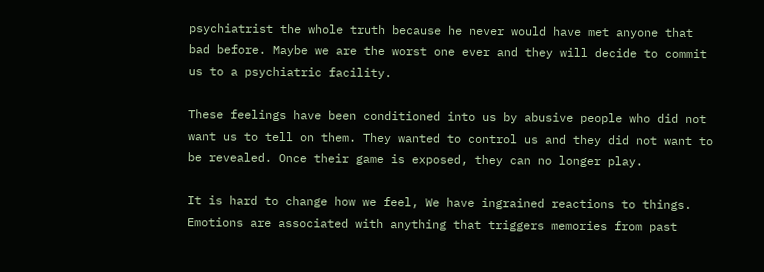psychiatrist the whole truth because he never would have met anyone that bad before. Maybe we are the worst one ever and they will decide to commit us to a psychiatric facility.

These feelings have been conditioned into us by abusive people who did not want us to tell on them. They wanted to control us and they did not want to be revealed. Once their game is exposed, they can no longer play.

It is hard to change how we feel, We have ingrained reactions to things. Emotions are associated with anything that triggers memories from past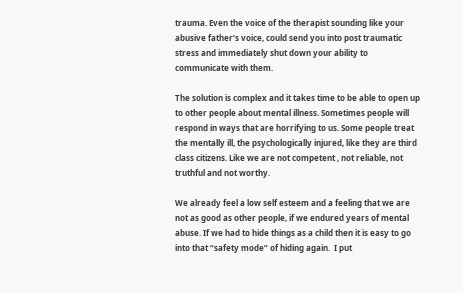trauma. Even the voice of the therapist sounding like your abusive father’s voice, could send you into post traumatic stress and immediately shut down your ability to communicate with them.

The solution is complex and it takes time to be able to open up to other people about mental illness. Sometimes people will respond in ways that are horrifying to us. Some people treat the mentally ill, the psychologically injured, like they are third class citizens. Like we are not competent , not reliable, not truthful and not worthy.

We already feel a low self esteem and a feeling that we are not as good as other people, if we endured years of mental abuse. If we had to hide things as a child then it is easy to go into that “safety mode” of hiding again.  I put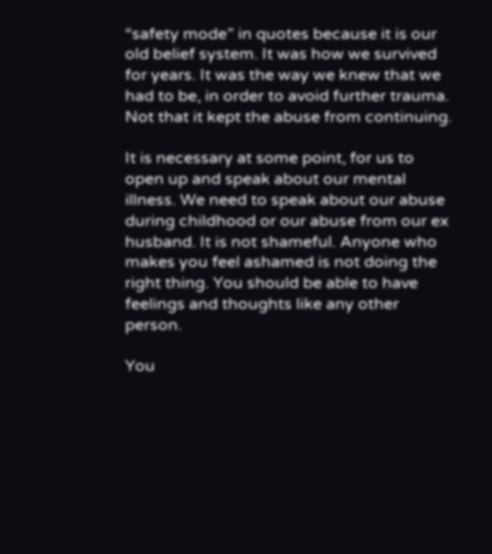“safety mode” in quotes because it is our old belief system. It was how we survived for years. It was the way we knew that we had to be, in order to avoid further trauma. Not that it kept the abuse from continuing.

It is necessary at some point, for us to open up and speak about our mental illness. We need to speak about our abuse during childhood or our abuse from our ex husband. It is not shameful. Anyone who makes you feel ashamed is not doing the right thing. You should be able to have feelings and thoughts like any other person.

You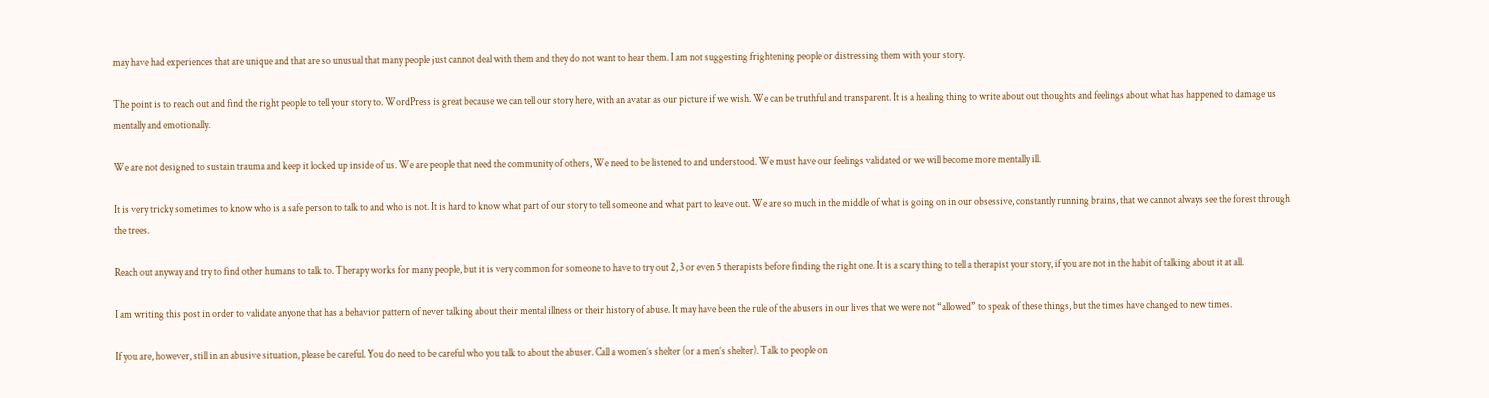may have had experiences that are unique and that are so unusual that many people just cannot deal with them and they do not want to hear them. I am not suggesting frightening people or distressing them with your story.

The point is to reach out and find the right people to tell your story to. WordPress is great because we can tell our story here, with an avatar as our picture if we wish. We can be truthful and transparent. It is a healing thing to write about out thoughts and feelings about what has happened to damage us mentally and emotionally.

We are not designed to sustain trauma and keep it locked up inside of us. We are people that need the community of others, We need to be listened to and understood. We must have our feelings validated or we will become more mentally ill.

It is very tricky sometimes to know who is a safe person to talk to and who is not. It is hard to know what part of our story to tell someone and what part to leave out. We are so much in the middle of what is going on in our obsessive, constantly running brains, that we cannot always see the forest through the trees.

Reach out anyway and try to find other humans to talk to. Therapy works for many people, but it is very common for someone to have to try out 2, 3 or even 5 therapists before finding the right one. It is a scary thing to tell a therapist your story, if you are not in the habit of talking about it at all.

I am writing this post in order to validate anyone that has a behavior pattern of never talking about their mental illness or their history of abuse. It may have been the rule of the abusers in our lives that we were not “allowed” to speak of these things, but the times have changed to new times.

If you are, however, still in an abusive situation, please be careful. You do need to be careful who you talk to about the abuser. Call a women’s shelter (or a men’s shelter). Talk to people on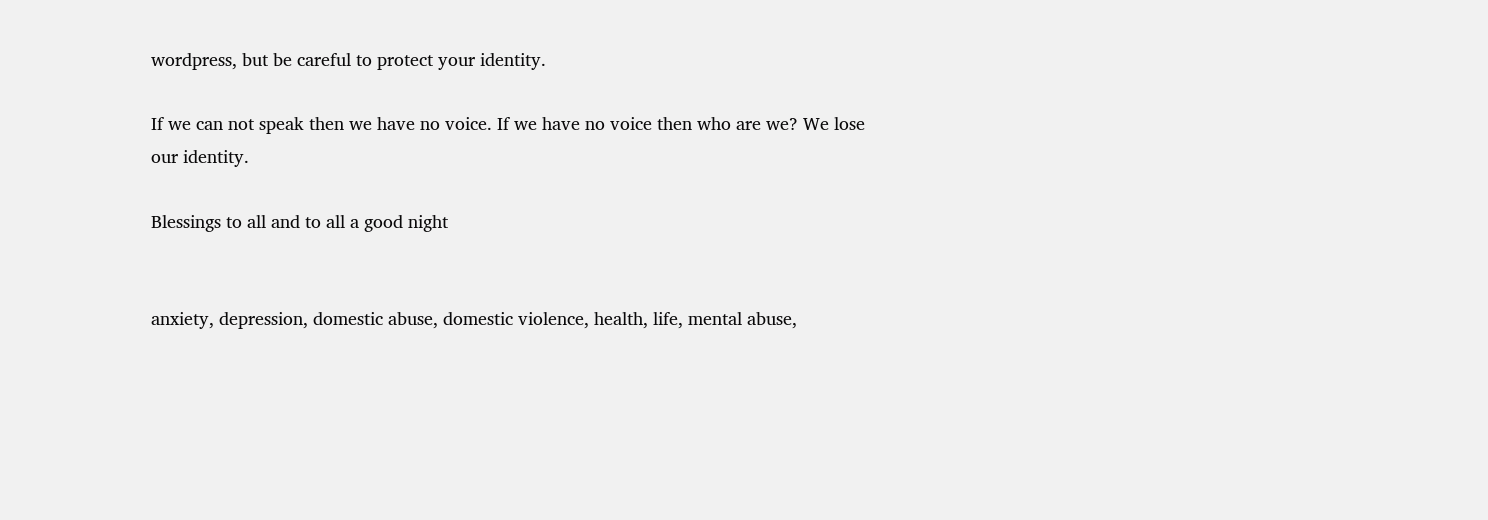wordpress, but be careful to protect your identity.

If we can not speak then we have no voice. If we have no voice then who are we? We lose our identity.

Blessings to all and to all a good night


anxiety, depression, domestic abuse, domestic violence, health, life, mental abuse,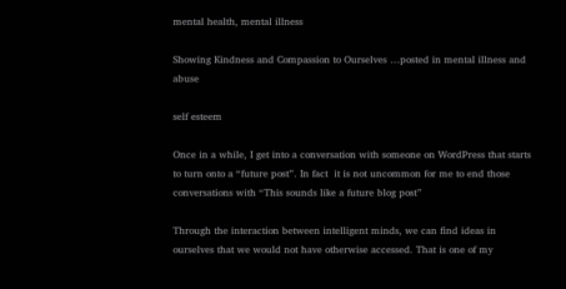mental health, mental illness

Showing Kindness and Compassion to Ourselves …posted in mental illness and abuse

self esteem

Once in a while, I get into a conversation with someone on WordPress that starts to turn onto a “future post”. In fact  it is not uncommon for me to end those conversations with “This sounds like a future blog post”

Through the interaction between intelligent minds, we can find ideas in ourselves that we would not have otherwise accessed. That is one of my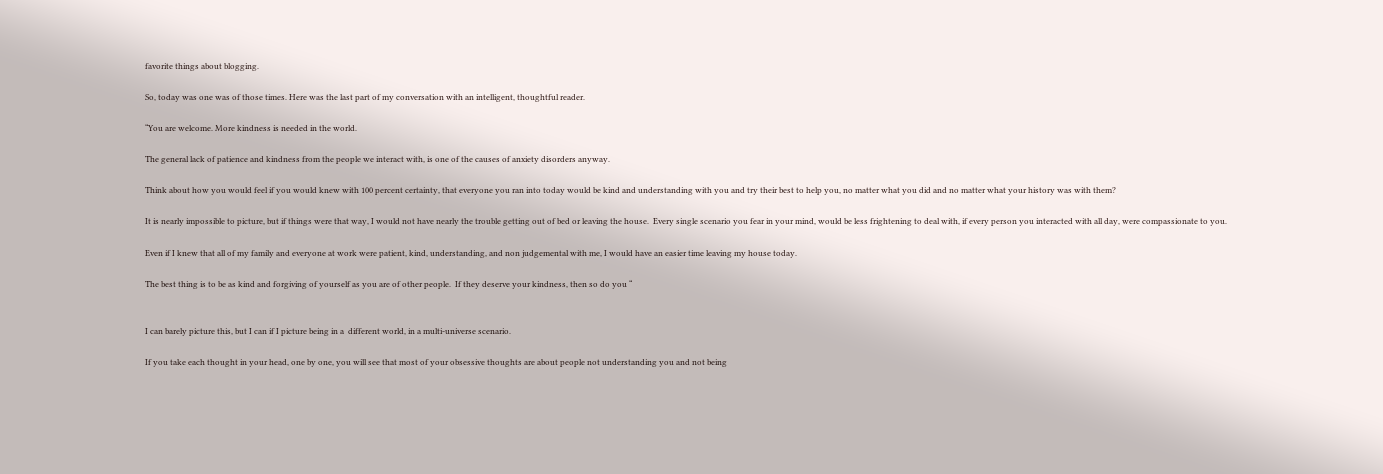favorite things about blogging.

So, today was one was of those times. Here was the last part of my conversation with an intelligent, thoughtful reader.

“You are welcome. More kindness is needed in the world.

The general lack of patience and kindness from the people we interact with, is one of the causes of anxiety disorders anyway.

Think about how you would feel if you would knew with 100 percent certainty, that everyone you ran into today would be kind and understanding with you and try their best to help you, no matter what you did and no matter what your history was with them?

It is nearly impossible to picture, but if things were that way, I would not have nearly the trouble getting out of bed or leaving the house.  Every single scenario you fear in your mind, would be less frightening to deal with, if every person you interacted with all day, were compassionate to you.

Even if I knew that all of my family and everyone at work were patient, kind, understanding, and non judgemental with me, I would have an easier time leaving my house today.

The best thing is to be as kind and forgiving of yourself as you are of other people.  If they deserve your kindness, then so do you “


I can barely picture this, but I can if I picture being in a  different world, in a multi-universe scenario.

If you take each thought in your head, one by one, you will see that most of your obsessive thoughts are about people not understanding you and not being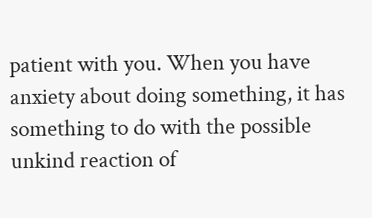patient with you. When you have anxiety about doing something, it has something to do with the possible unkind reaction of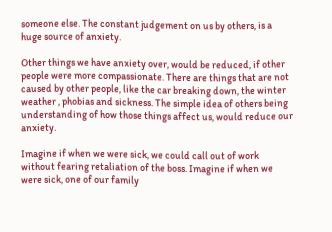someone else. The constant judgement on us by others, is a huge source of anxiety.

Other things we have anxiety over, would be reduced, if other people were more compassionate. There are things that are not caused by other people, like the car breaking down, the winter weather , phobias and sickness. The simple idea of others being understanding of how those things affect us, would reduce our anxiety.

Imagine if when we were sick, we could call out of work without fearing retaliation of the boss. Imagine if when we were sick, one of our family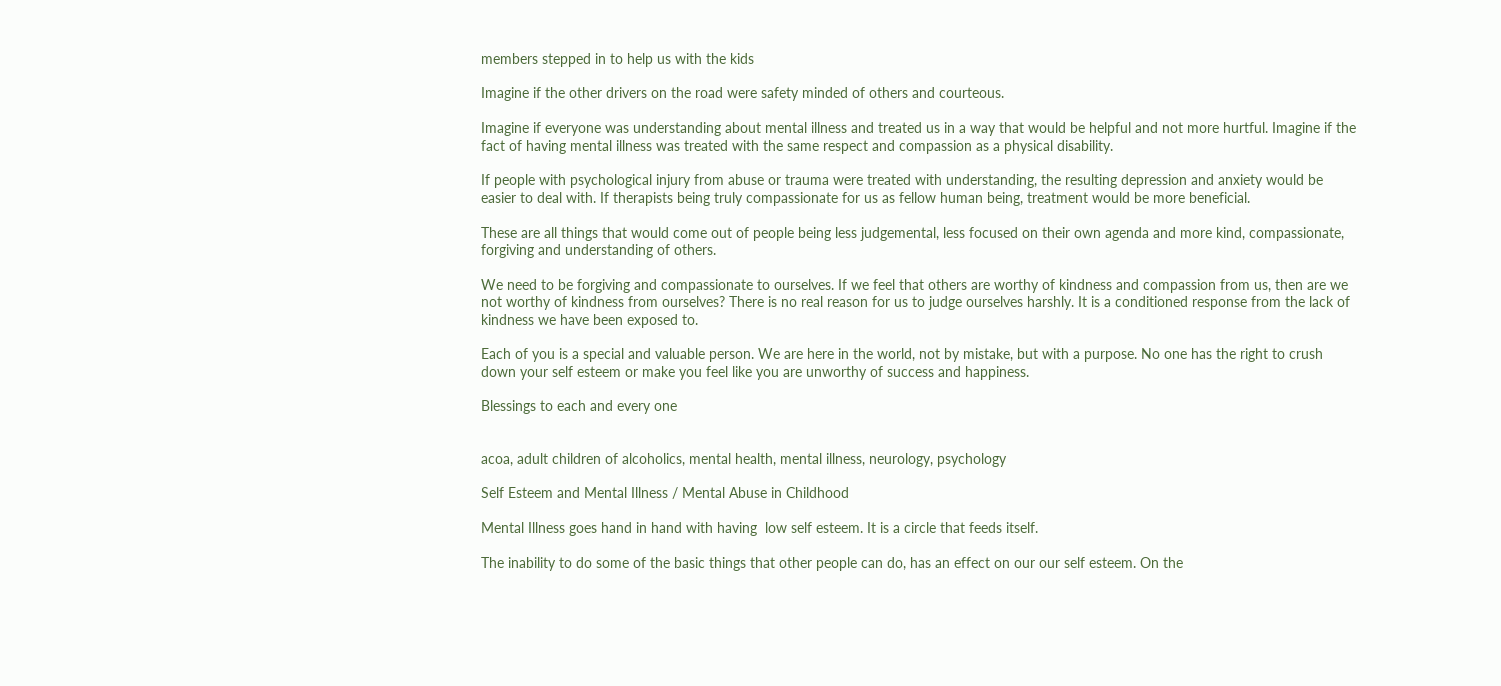members stepped in to help us with the kids

Imagine if the other drivers on the road were safety minded of others and courteous.

Imagine if everyone was understanding about mental illness and treated us in a way that would be helpful and not more hurtful. Imagine if the fact of having mental illness was treated with the same respect and compassion as a physical disability.

If people with psychological injury from abuse or trauma were treated with understanding, the resulting depression and anxiety would be easier to deal with. If therapists being truly compassionate for us as fellow human being, treatment would be more beneficial.

These are all things that would come out of people being less judgemental, less focused on their own agenda and more kind, compassionate, forgiving and understanding of others.

We need to be forgiving and compassionate to ourselves. If we feel that others are worthy of kindness and compassion from us, then are we not worthy of kindness from ourselves? There is no real reason for us to judge ourselves harshly. It is a conditioned response from the lack of kindness we have been exposed to.

Each of you is a special and valuable person. We are here in the world, not by mistake, but with a purpose. No one has the right to crush down your self esteem or make you feel like you are unworthy of success and happiness.

Blessings to each and every one


acoa, adult children of alcoholics, mental health, mental illness, neurology, psychology

Self Esteem and Mental Illness / Mental Abuse in Childhood

Mental Illness goes hand in hand with having  low self esteem. It is a circle that feeds itself.

The inability to do some of the basic things that other people can do, has an effect on our our self esteem. On the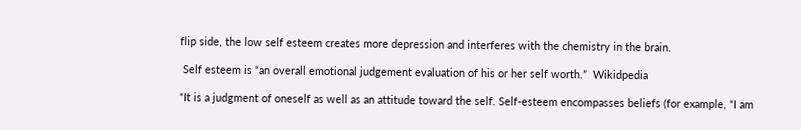flip side, the low self esteem creates more depression and interferes with the chemistry in the brain.

 Self esteem is “an overall emotional judgement evaluation of his or her self worth.”  Wikidpedia

“It is a judgment of oneself as well as an attitude toward the self. Self-esteem encompasses beliefs (for example, “I am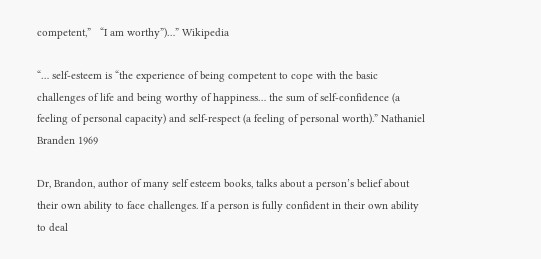competent,”   “I am worthy”)…” Wikipedia

“… self-esteem is “the experience of being competent to cope with the basic challenges of life and being worthy of happiness… the sum of self-confidence (a feeling of personal capacity) and self-respect (a feeling of personal worth).” Nathaniel  Branden 1969

Dr, Brandon, author of many self esteem books, talks about a person’s belief about their own ability to face challenges. If a person is fully confident in their own ability to deal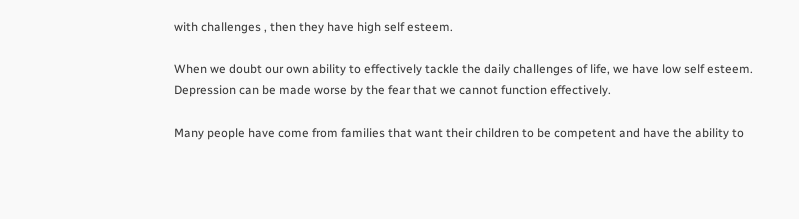with challenges , then they have high self esteem.

When we doubt our own ability to effectively tackle the daily challenges of life, we have low self esteem. Depression can be made worse by the fear that we cannot function effectively.

Many people have come from families that want their children to be competent and have the ability to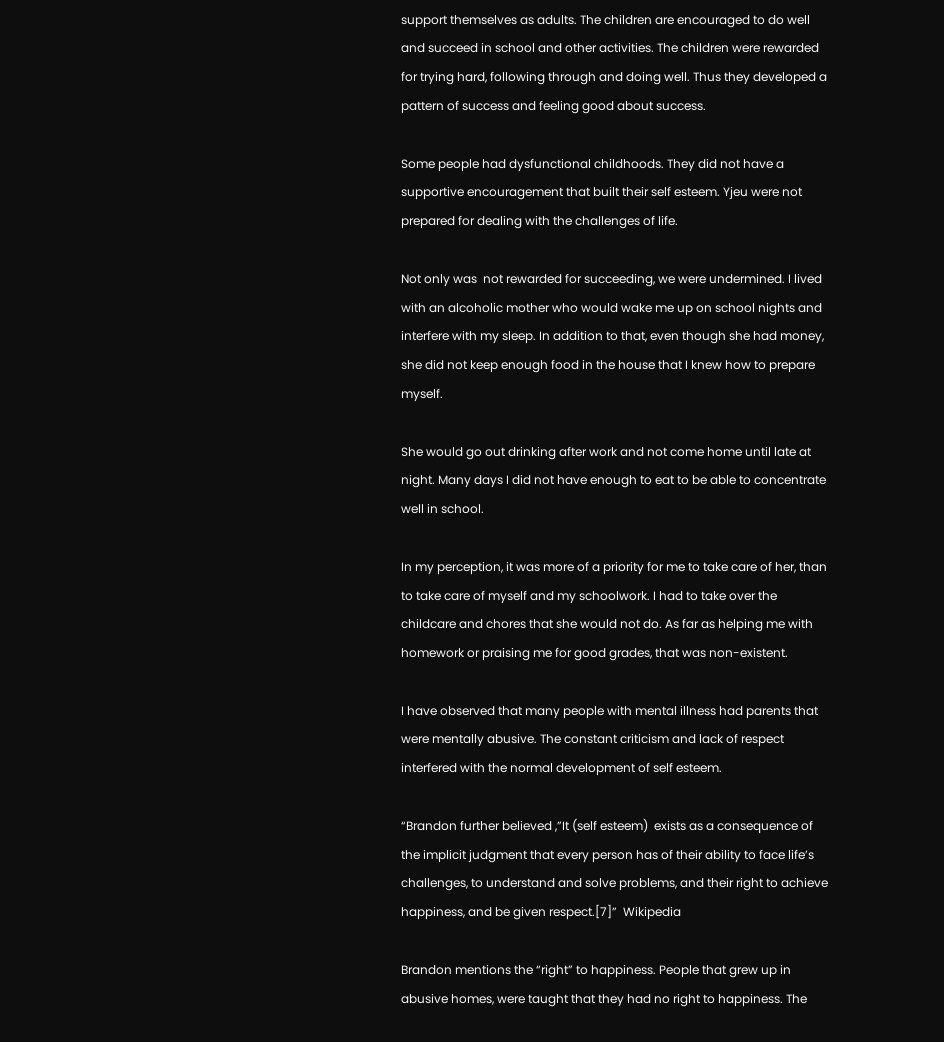support themselves as adults. The children are encouraged to do well and succeed in school and other activities. The children were rewarded for trying hard, following through and doing well. Thus they developed a pattern of success and feeling good about success.

Some people had dysfunctional childhoods. They did not have a supportive encouragement that built their self esteem. Yjeu were not prepared for dealing with the challenges of life.

Not only was  not rewarded for succeeding, we were undermined. I lived with an alcoholic mother who would wake me up on school nights and interfere with my sleep. In addition to that, even though she had money, she did not keep enough food in the house that I knew how to prepare myself.

She would go out drinking after work and not come home until late at night. Many days I did not have enough to eat to be able to concentrate well in school.

In my perception, it was more of a priority for me to take care of her, than to take care of myself and my schoolwork. I had to take over the childcare and chores that she would not do. As far as helping me with homework or praising me for good grades, that was non-existent.

I have observed that many people with mental illness had parents that were mentally abusive. The constant criticism and lack of respect interfered with the normal development of self esteem.

“Brandon further believed ,”It (self esteem)  exists as a consequence of the implicit judgment that every person has of their ability to face life’s challenges, to understand and solve problems, and their right to achieve happiness, and be given respect.[7]”  Wikipedia

Brandon mentions the “right” to happiness. People that grew up in abusive homes, were taught that they had no right to happiness. The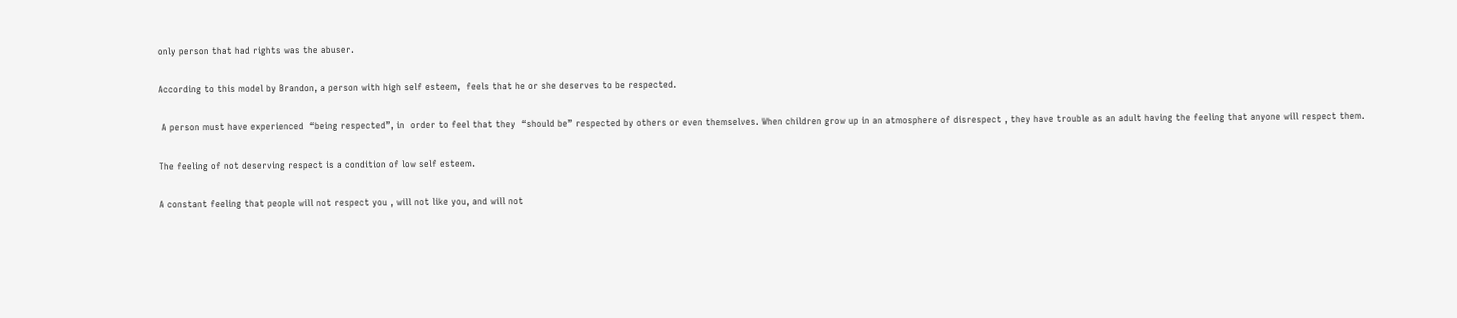only person that had rights was the abuser.

According to this model by Brandon, a person with high self esteem,  feels that he or she deserves to be respected.

 A person must have experienced  “being respected”, in  order to feel that they  “should be” respected by others or even themselves. When children grow up in an atmosphere of disrespect , they have trouble as an adult having the feeling that anyone will respect them.

The feeling of not deserving respect is a condition of low self esteem.

A constant feeling that people will not respect you , will not like you, and will not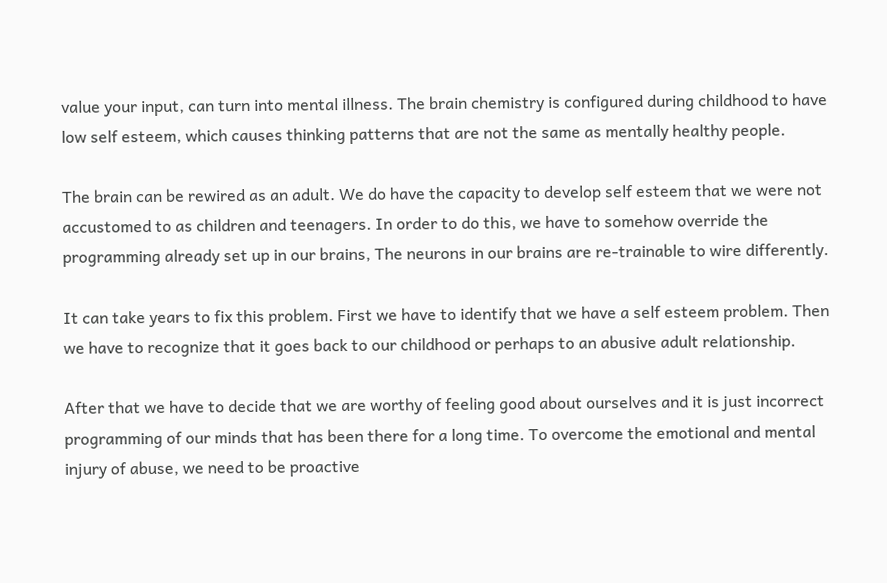value your input, can turn into mental illness. The brain chemistry is configured during childhood to have low self esteem, which causes thinking patterns that are not the same as mentally healthy people.

The brain can be rewired as an adult. We do have the capacity to develop self esteem that we were not accustomed to as children and teenagers. In order to do this, we have to somehow override the programming already set up in our brains, The neurons in our brains are re-trainable to wire differently.

It can take years to fix this problem. First we have to identify that we have a self esteem problem. Then we have to recognize that it goes back to our childhood or perhaps to an abusive adult relationship.

After that we have to decide that we are worthy of feeling good about ourselves and it is just incorrect programming of our minds that has been there for a long time. To overcome the emotional and mental injury of abuse, we need to be proactive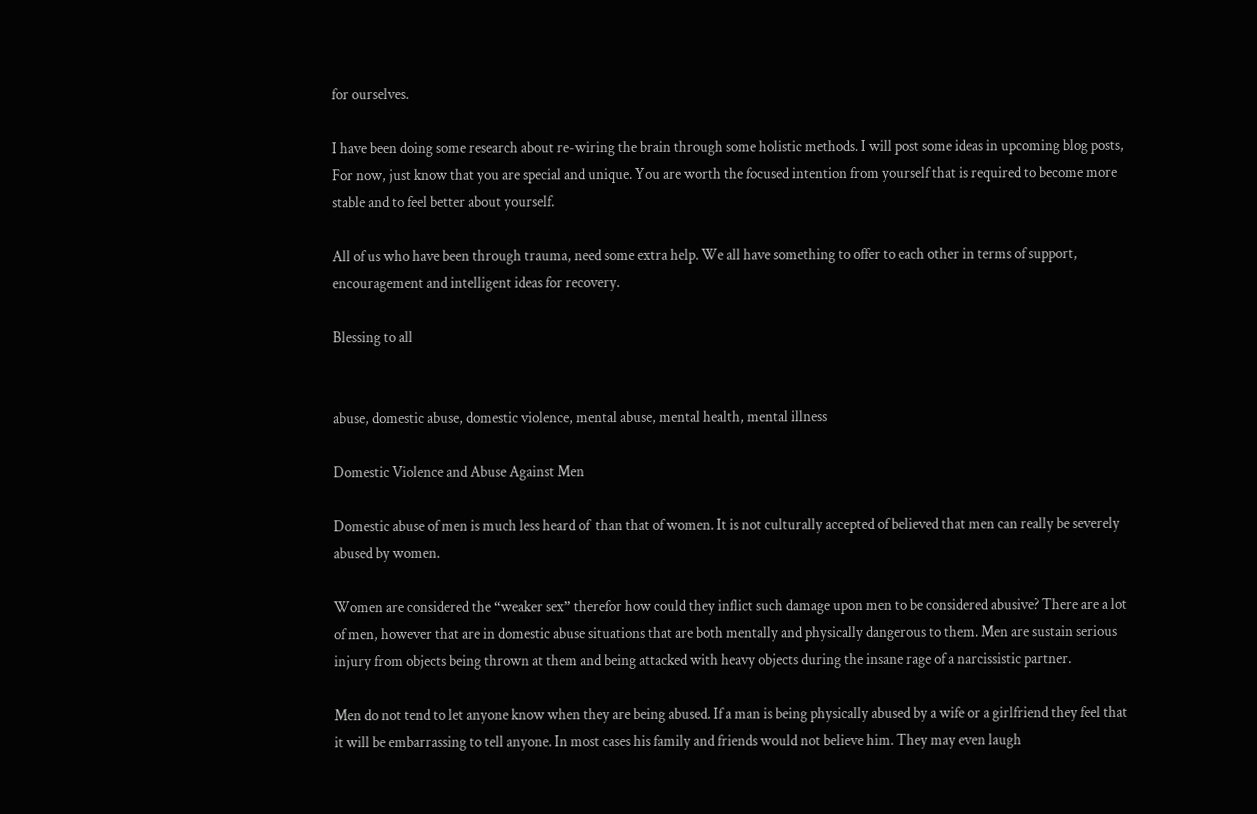for ourselves.

I have been doing some research about re-wiring the brain through some holistic methods. I will post some ideas in upcoming blog posts, For now, just know that you are special and unique. You are worth the focused intention from yourself that is required to become more stable and to feel better about yourself.

All of us who have been through trauma, need some extra help. We all have something to offer to each other in terms of support, encouragement and intelligent ideas for recovery.

Blessing to all


abuse, domestic abuse, domestic violence, mental abuse, mental health, mental illness

Domestic Violence and Abuse Against Men

Domestic abuse of men is much less heard of  than that of women. It is not culturally accepted of believed that men can really be severely abused by women.

Women are considered the “weaker sex” therefor how could they inflict such damage upon men to be considered abusive? There are a lot of men, however that are in domestic abuse situations that are both mentally and physically dangerous to them. Men are sustain serious injury from objects being thrown at them and being attacked with heavy objects during the insane rage of a narcissistic partner.

Men do not tend to let anyone know when they are being abused. If a man is being physically abused by a wife or a girlfriend they feel that it will be embarrassing to tell anyone. In most cases his family and friends would not believe him. They may even laugh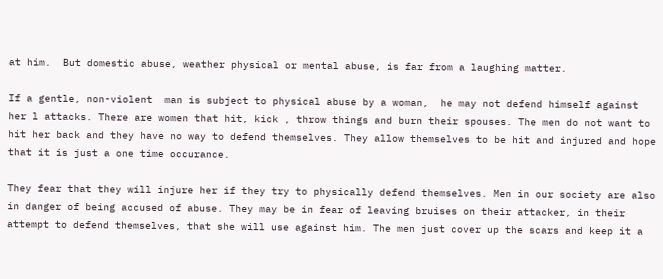at him.  But domestic abuse, weather physical or mental abuse, is far from a laughing matter.

If a gentle, non-violent  man is subject to physical abuse by a woman,  he may not defend himself against her l attacks. There are women that hit, kick , throw things and burn their spouses. The men do not want to hit her back and they have no way to defend themselves. They allow themselves to be hit and injured and hope that it is just a one time occurance.

They fear that they will injure her if they try to physically defend themselves. Men in our society are also in danger of being accused of abuse. They may be in fear of leaving bruises on their attacker, in their attempt to defend themselves, that she will use against him. The men just cover up the scars and keep it a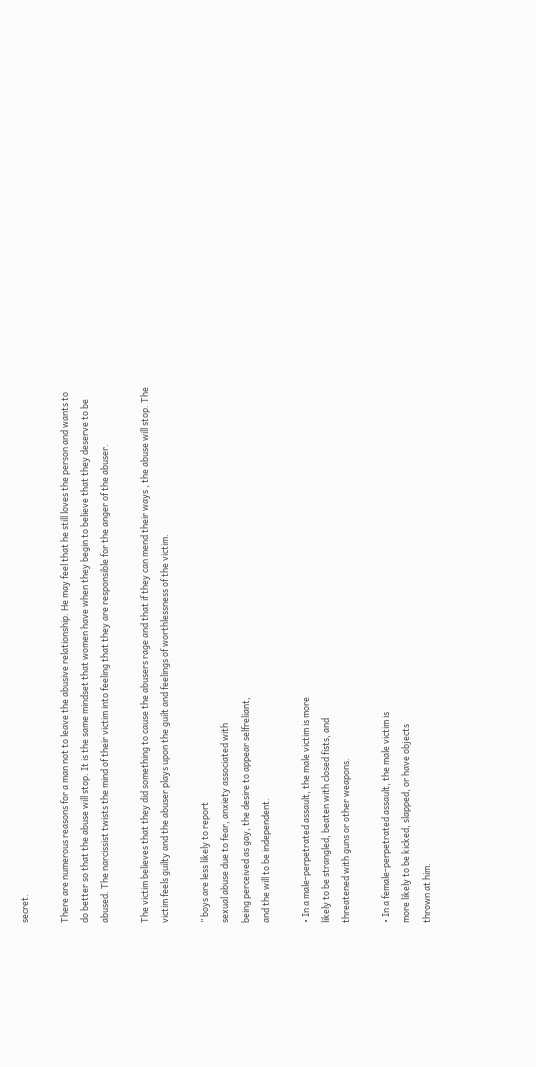secret.

There are numerous reasons for a man not to leave the abusive relationship. He may feel that he still loves the person and wants to do better so that the abuse will stop. It is the same mindset that women have when they begin to believe that they deserve to be abused. The narcissist twists the mind of their victim into feeling that they are responsible for the anger of the abuser.

The victim believes that they did something to cause the abusers rage and that if they can mend their ways , the abuse will stop. The victim feels guilty and the abuser plays upon the guilt and feelings of worthlessness of the victim.

” boys are less likely to report
sexual abuse due to fear, anxiety associated with
being perceived as gay, the desire to appear selfreliant,
and the will to be independent.

• In a male-perpetrated assault, the male victim is more
likely to be strangled, beaten with closed fists, and
threatened with guns or other weapons.

• In a female-perpetrated assault, the male victim is
more likely to be kicked, slapped, or have objects
thrown at him.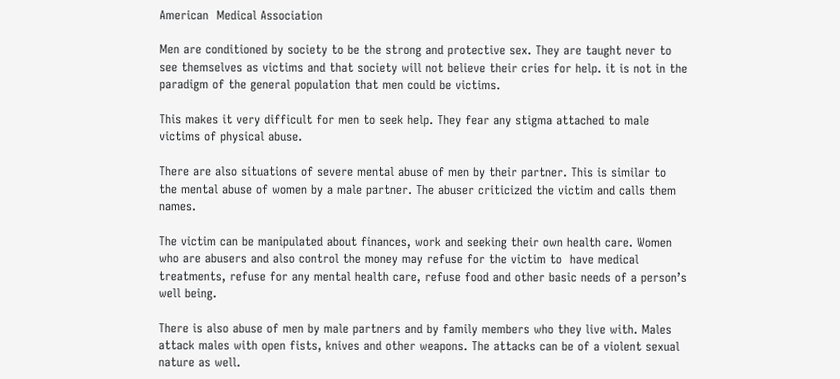American  Medical Association

Men are conditioned by society to be the strong and protective sex. They are taught never to see themselves as victims and that society will not believe their cries for help. it is not in the paradigm of the general population that men could be victims.

This makes it very difficult for men to seek help. They fear any stigma attached to male victims of physical abuse.

There are also situations of severe mental abuse of men by their partner. This is similar to the mental abuse of women by a male partner. The abuser criticized the victim and calls them names.

The victim can be manipulated about finances, work and seeking their own health care. Women who are abusers and also control the money may refuse for the victim to  have medical treatments, refuse for any mental health care, refuse food and other basic needs of a person’s well being.

There is also abuse of men by male partners and by family members who they live with. Males attack males with open fists, knives and other weapons. The attacks can be of a violent sexual nature as well.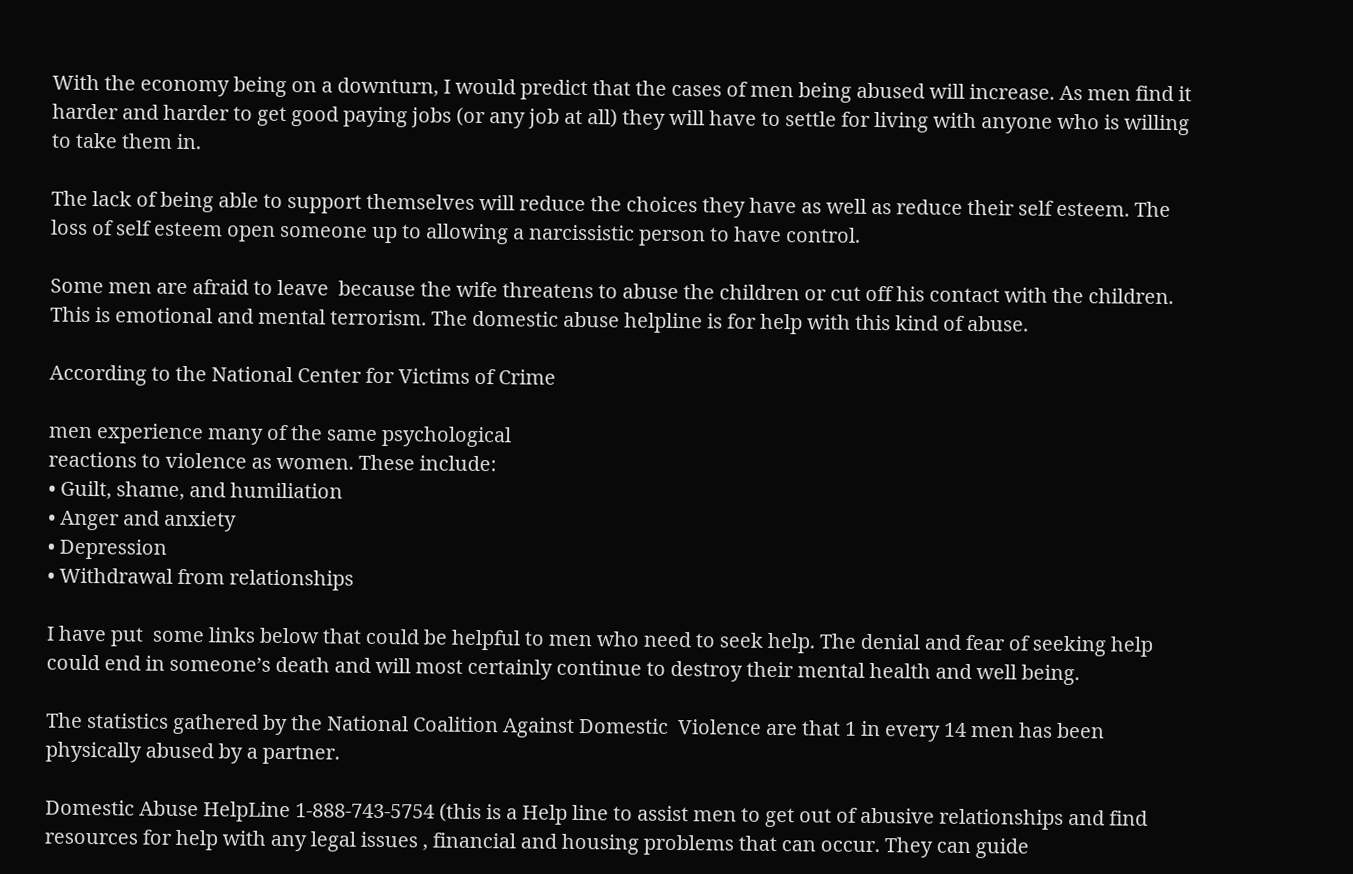With the economy being on a downturn, I would predict that the cases of men being abused will increase. As men find it harder and harder to get good paying jobs (or any job at all) they will have to settle for living with anyone who is willing to take them in.

The lack of being able to support themselves will reduce the choices they have as well as reduce their self esteem. The loss of self esteem open someone up to allowing a narcissistic person to have control.

Some men are afraid to leave  because the wife threatens to abuse the children or cut off his contact with the children. This is emotional and mental terrorism. The domestic abuse helpline is for help with this kind of abuse.

According to the National Center for Victims of Crime

men experience many of the same psychological
reactions to violence as women. These include:
• Guilt, shame, and humiliation
• Anger and anxiety
• Depression
• Withdrawal from relationships

I have put  some links below that could be helpful to men who need to seek help. The denial and fear of seeking help could end in someone’s death and will most certainly continue to destroy their mental health and well being.

The statistics gathered by the National Coalition Against Domestic  Violence are that 1 in every 14 men has been physically abused by a partner.

Domestic Abuse HelpLine 1-888-743-5754 (this is a Help line to assist men to get out of abusive relationships and find resources for help with any legal issues , financial and housing problems that can occur. They can guide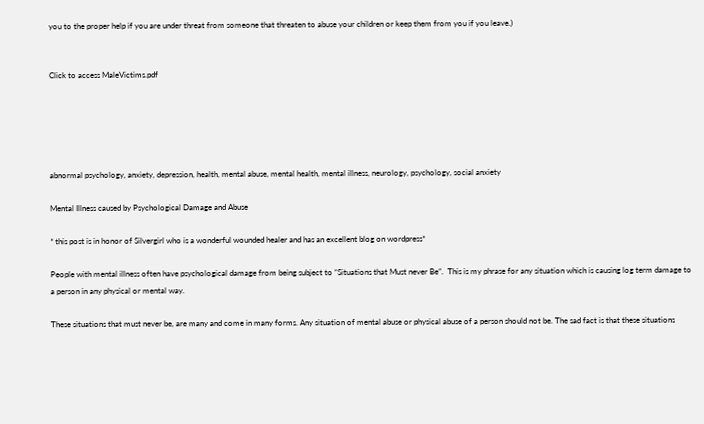you to the proper help if you are under threat from someone that threaten to abuse your children or keep them from you if you leave.)


Click to access MaleVictims.pdf





abnormal psychology, anxiety, depression, health, mental abuse, mental health, mental illness, neurology, psychology, social anxiety

Mental Illness caused by Psychological Damage and Abuse

* this post is in honor of Silvergirl who is a wonderful wounded healer and has an excellent blog on wordpress*

People with mental illness often have psychological damage from being subject to “Situations that Must never Be”.  This is my phrase for any situation which is causing log term damage to a person in any physical or mental way.

These situations that must never be, are many and come in many forms. Any situation of mental abuse or physical abuse of a person should not be. The sad fact is that these situations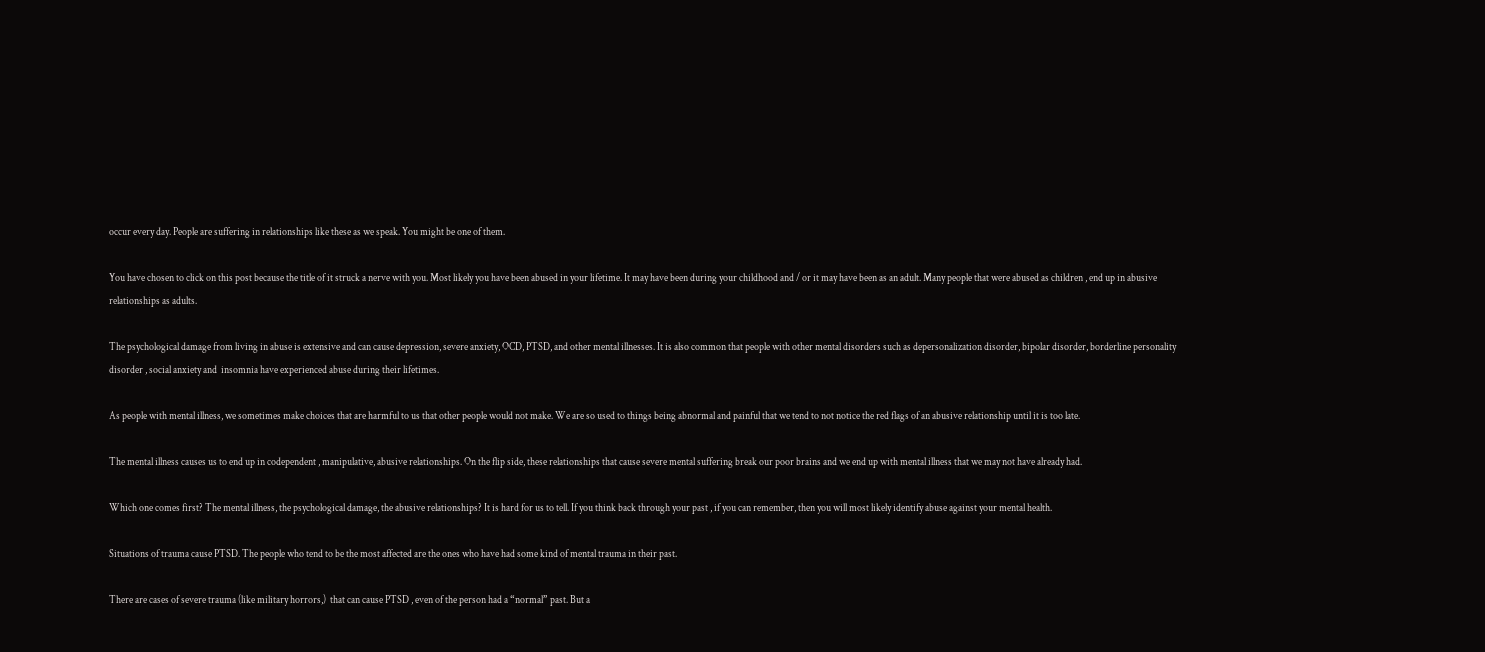occur every day. People are suffering in relationships like these as we speak. You might be one of them.

You have chosen to click on this post because the title of it struck a nerve with you. Most likely you have been abused in your lifetime. It may have been during your childhood and / or it may have been as an adult. Many people that were abused as children , end up in abusive relationships as adults.

The psychological damage from living in abuse is extensive and can cause depression, severe anxiety, OCD, PTSD, and other mental illnesses. It is also common that people with other mental disorders such as depersonalization disorder, bipolar disorder, borderline personality disorder , social anxiety and  insomnia have experienced abuse during their lifetimes.

As people with mental illness, we sometimes make choices that are harmful to us that other people would not make. We are so used to things being abnormal and painful that we tend to not notice the red flags of an abusive relationship until it is too late.

The mental illness causes us to end up in codependent , manipulative, abusive relationships. On the flip side, these relationships that cause severe mental suffering break our poor brains and we end up with mental illness that we may not have already had.

Which one comes first? The mental illness, the psychological damage, the abusive relationships? It is hard for us to tell. If you think back through your past , if you can remember, then you will most likely identify abuse against your mental health.

Situations of trauma cause PTSD. The people who tend to be the most affected are the ones who have had some kind of mental trauma in their past.

There are cases of severe trauma (like military horrors,)  that can cause PTSD , even of the person had a “normal” past. But a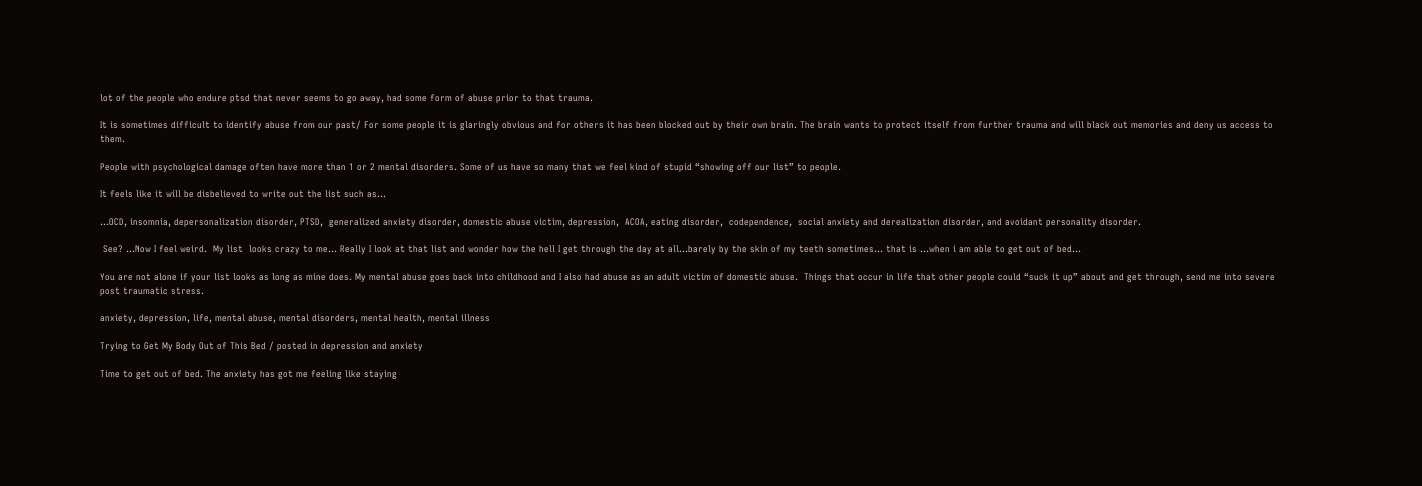lot of the people who endure ptsd that never seems to go away, had some form of abuse prior to that trauma.

It is sometimes difficult to identify abuse from our past/ For some people it is glaringly obvious and for others it has been blocked out by their own brain. The brain wants to protect itself from further trauma and will black out memories and deny us access to them.

People with psychological damage often have more than 1 or 2 mental disorders. Some of us have so many that we feel kind of stupid “showing off our list” to people.

It feels like it will be disbelieved to write out the list such as…

…OCD, insomnia, depersonalization disorder, PTSD,  generalized anxiety disorder, domestic abuse victim, depression,  ACOA, eating disorder,  codependence,  social anxiety and derealization disorder, and avoidant personality disorder.

 See? …Now I feel weird.  My list  looks crazy to me… Really I look at that list and wonder how the hell I get through the day at all…barely by the skin of my teeth sometimes… that is …when i am able to get out of bed…

You are not alone if your list looks as long as mine does. My mental abuse goes back into childhood and I also had abuse as an adult victim of domestic abuse.  Things that occur in life that other people could “suck it up” about and get through, send me into severe post traumatic stress.

anxiety, depression, life, mental abuse, mental disorders, mental health, mental illness

Trying to Get My Body Out of This Bed / posted in depression and anxiety

Time to get out of bed. The anxiety has got me feeling like staying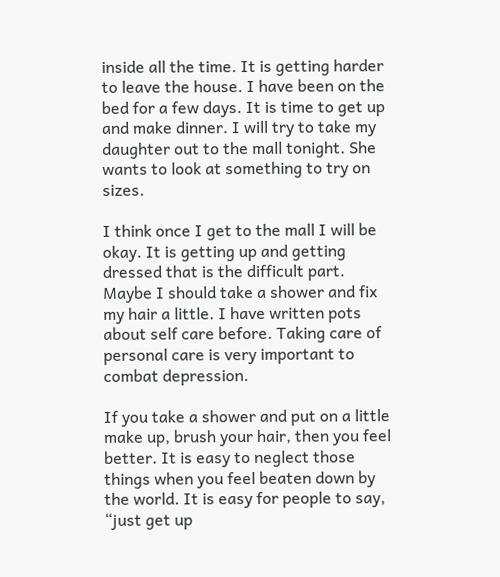inside all the time. It is getting harder to leave the house. I have been on the bed for a few days. It is time to get up and make dinner. I will try to take my daughter out to the mall tonight. She wants to look at something to try on sizes.

I think once I get to the mall I will be okay. It is getting up and getting dressed that is the difficult part. Maybe I should take a shower and fix my hair a little. I have written pots about self care before. Taking care of personal care is very important to combat depression.

If you take a shower and put on a little make up, brush your hair, then you feel better. It is easy to neglect those things when you feel beaten down by the world. It is easy for people to say, “just get up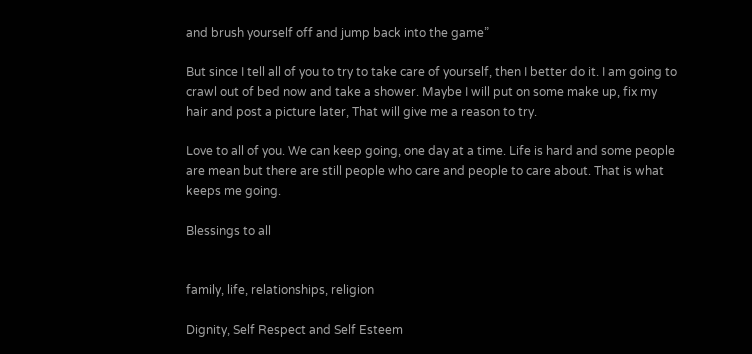and brush yourself off and jump back into the game”

But since I tell all of you to try to take care of yourself, then I better do it. I am going to crawl out of bed now and take a shower. Maybe I will put on some make up, fix my hair and post a picture later, That will give me a reason to try.

Love to all of you. We can keep going, one day at a time. Life is hard and some people are mean but there are still people who care and people to care about. That is what keeps me going.

Blessings to all


family, life, relationships, religion

Dignity, Self Respect and Self Esteem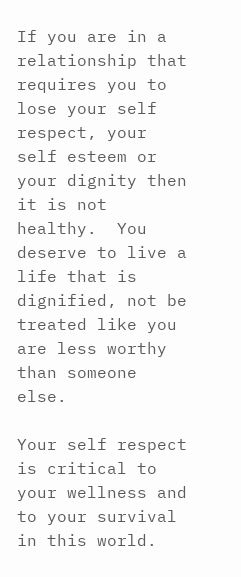If you are in a relationship that requires you to lose your self respect, your self esteem or your dignity then it is not healthy.  You deserve to live a life that is dignified, not be treated like you are less worthy than someone else.

Your self respect is critical to your wellness and to your survival in this world.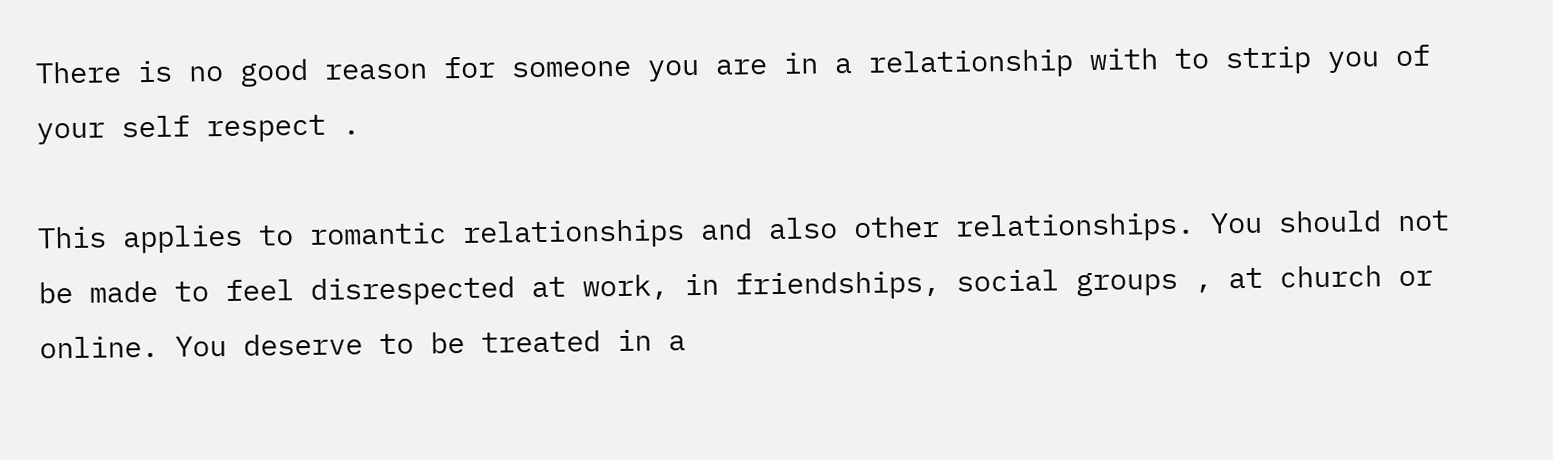There is no good reason for someone you are in a relationship with to strip you of your self respect .

This applies to romantic relationships and also other relationships. You should not be made to feel disrespected at work, in friendships, social groups , at church or online. You deserve to be treated in a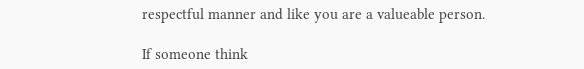respectful manner and like you are a valueable person.

If someone think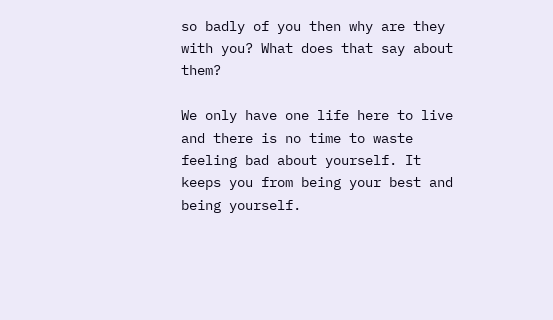so badly of you then why are they with you? What does that say about them?

We only have one life here to live and there is no time to waste feeling bad about yourself. It keeps you from being your best and being yourself.